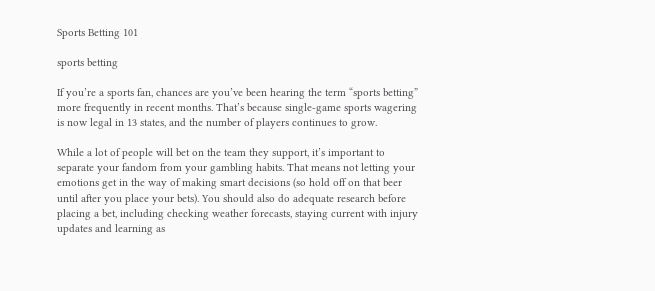Sports Betting 101

sports betting

If you’re a sports fan, chances are you’ve been hearing the term “sports betting” more frequently in recent months. That’s because single-game sports wagering is now legal in 13 states, and the number of players continues to grow.

While a lot of people will bet on the team they support, it’s important to separate your fandom from your gambling habits. That means not letting your emotions get in the way of making smart decisions (so hold off on that beer until after you place your bets). You should also do adequate research before placing a bet, including checking weather forecasts, staying current with injury updates and learning as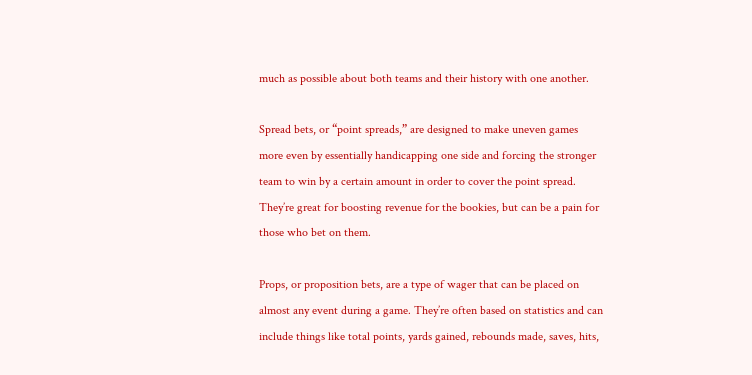much as possible about both teams and their history with one another.

Spread bets, or “point spreads,” are designed to make uneven games more even by essentially handicapping one side and forcing the stronger team to win by a certain amount in order to cover the point spread. They’re great for boosting revenue for the bookies, but can be a pain for those who bet on them.

Props, or proposition bets, are a type of wager that can be placed on almost any event during a game. They’re often based on statistics and can include things like total points, yards gained, rebounds made, saves, hits,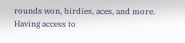rounds won, birdies, aces, and more. Having access to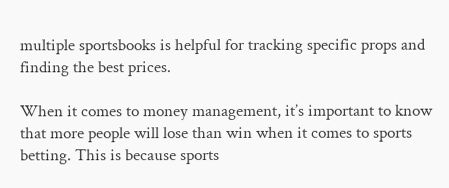multiple sportsbooks is helpful for tracking specific props and finding the best prices.

When it comes to money management, it’s important to know that more people will lose than win when it comes to sports betting. This is because sports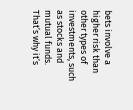bets involve a higher risk than other types of investments, such as stocks and mutual funds. That’s why it’s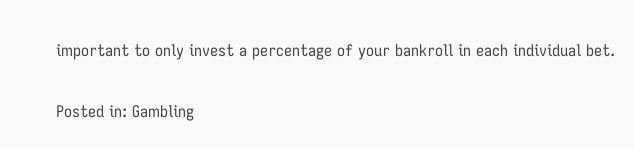important to only invest a percentage of your bankroll in each individual bet.

Posted in: Gambling